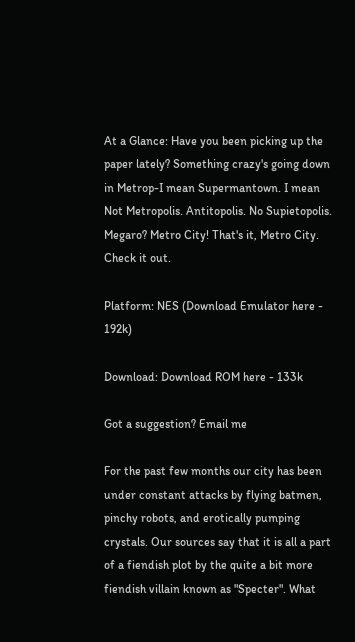At a Glance: Have you been picking up the paper lately? Something crazy's going down in Metrop-I mean Supermantown. I mean Not Metropolis. Antitopolis. No Supietopolis. Megaro? Metro City! That's it, Metro City. Check it out.

Platform: NES (Download Emulator here - 192k)

Download: Download ROM here - 133k

Got a suggestion? Email me

For the past few months our city has been under constant attacks by flying batmen, pinchy robots, and erotically pumping crystals. Our sources say that it is all a part of a fiendish plot by the quite a bit more fiendish villain known as "Specter". What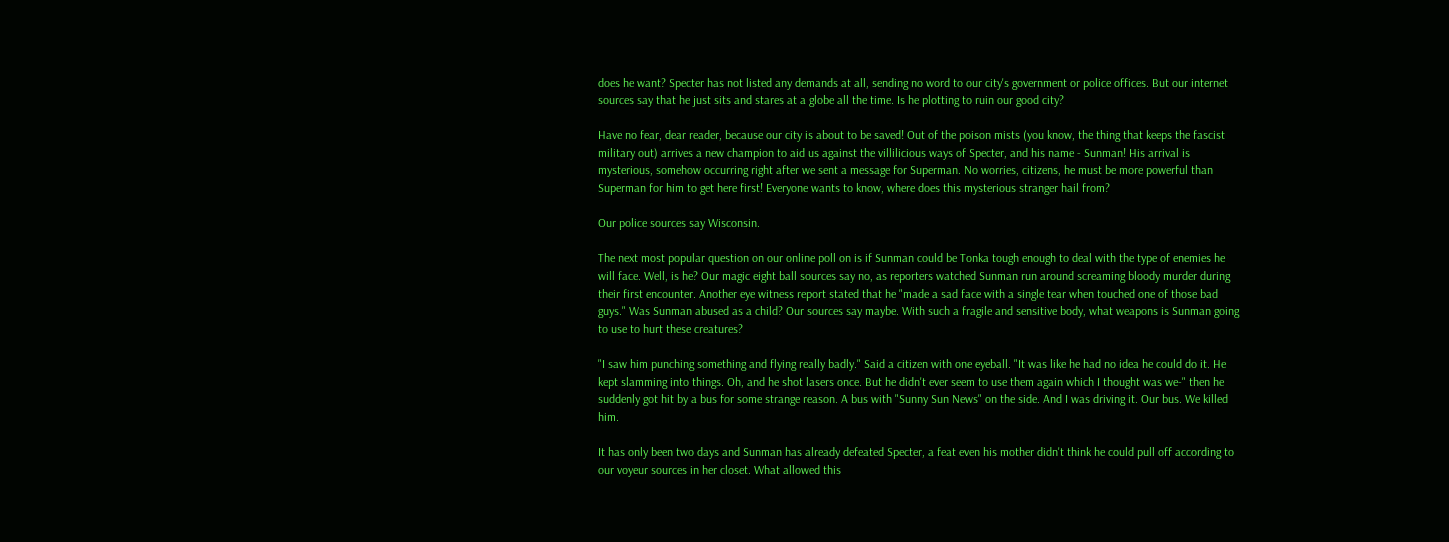does he want? Specter has not listed any demands at all, sending no word to our city's government or police offices. But our internet sources say that he just sits and stares at a globe all the time. Is he plotting to ruin our good city?

Have no fear, dear reader, because our city is about to be saved! Out of the poison mists (you know, the thing that keeps the fascist military out) arrives a new champion to aid us against the villilicious ways of Specter, and his name - Sunman! His arrival is mysterious, somehow occurring right after we sent a message for Superman. No worries, citizens, he must be more powerful than Superman for him to get here first! Everyone wants to know, where does this mysterious stranger hail from?

Our police sources say Wisconsin.

The next most popular question on our online poll on is if Sunman could be Tonka tough enough to deal with the type of enemies he will face. Well, is he? Our magic eight ball sources say no, as reporters watched Sunman run around screaming bloody murder during their first encounter. Another eye witness report stated that he "made a sad face with a single tear when touched one of those bad guys." Was Sunman abused as a child? Our sources say maybe. With such a fragile and sensitive body, what weapons is Sunman going to use to hurt these creatures?

"I saw him punching something and flying really badly." Said a citizen with one eyeball. "It was like he had no idea he could do it. He kept slamming into things. Oh, and he shot lasers once. But he didn't ever seem to use them again which I thought was we-" then he suddenly got hit by a bus for some strange reason. A bus with "Sunny Sun News" on the side. And I was driving it. Our bus. We killed him.

It has only been two days and Sunman has already defeated Specter, a feat even his mother didn't think he could pull off according to our voyeur sources in her closet. What allowed this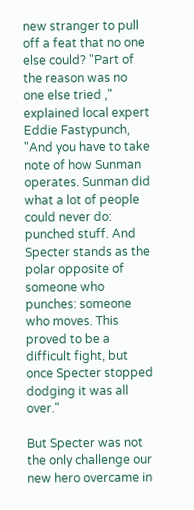new stranger to pull off a feat that no one else could? "Part of the reason was no one else tried ," explained local expert Eddie Fastypunch, "And you have to take note of how Sunman operates. Sunman did what a lot of people could never do: punched stuff. And Specter stands as the polar opposite of someone who punches: someone who moves. This proved to be a difficult fight, but once Specter stopped dodging it was all over."

But Specter was not the only challenge our new hero overcame in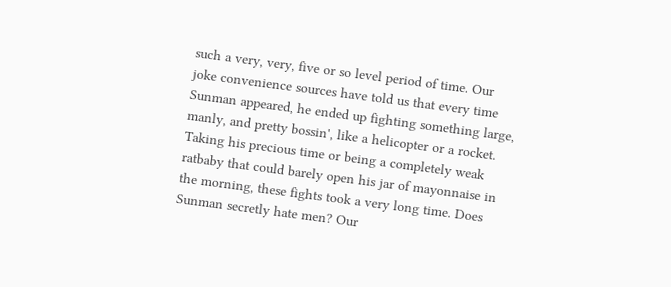such a very, very, five or so level period of time. Our joke convenience sources have told us that every time Sunman appeared, he ended up fighting something large, manly, and pretty bossin', like a helicopter or a rocket. Taking his precious time or being a completely weak ratbaby that could barely open his jar of mayonnaise in the morning, these fights took a very long time. Does Sunman secretly hate men? Our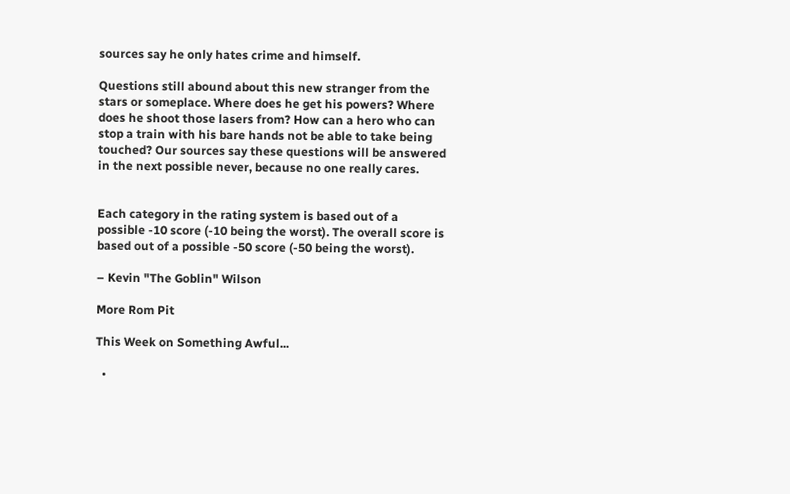sources say he only hates crime and himself.

Questions still abound about this new stranger from the stars or someplace. Where does he get his powers? Where does he shoot those lasers from? How can a hero who can stop a train with his bare hands not be able to take being touched? Our sources say these questions will be answered in the next possible never, because no one really cares.


Each category in the rating system is based out of a possible -10 score (-10 being the worst). The overall score is based out of a possible -50 score (-50 being the worst).

– Kevin "The Goblin" Wilson

More Rom Pit

This Week on Something Awful...

  •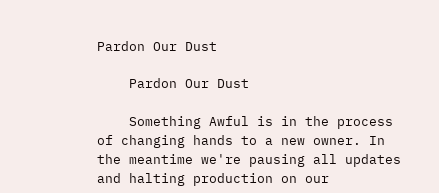Pardon Our Dust

    Pardon Our Dust

    Something Awful is in the process of changing hands to a new owner. In the meantime we're pausing all updates and halting production on our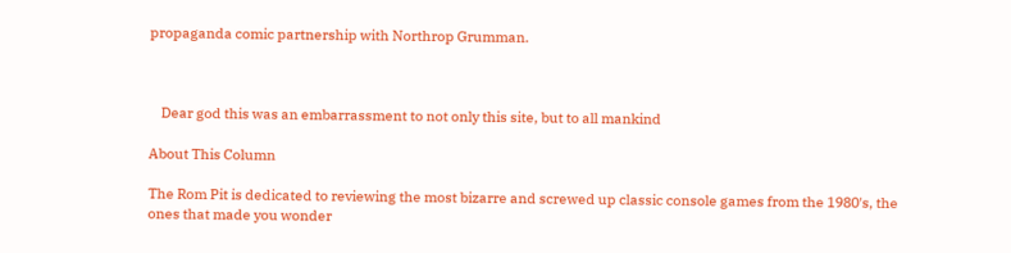propaganda comic partnership with Northrop Grumman.



    Dear god this was an embarrassment to not only this site, but to all mankind

About This Column

The Rom Pit is dedicated to reviewing the most bizarre and screwed up classic console games from the 1980's, the ones that made you wonder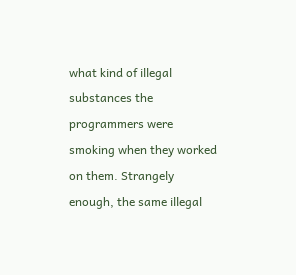what kind of illegal substances the programmers were smoking when they worked on them. Strangely enough, the same illegal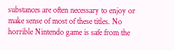substances are often necessary to enjoy or make sense of most of these titles. No horrible Nintendo game is safe from the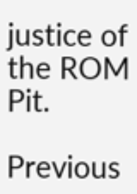justice of the ROM Pit.

Previous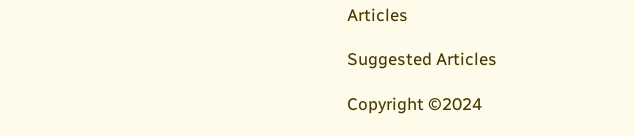Articles

Suggested Articles

Copyright ©2024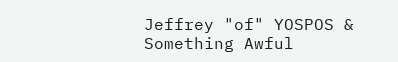Jeffrey "of" YOSPOS & Something Awful